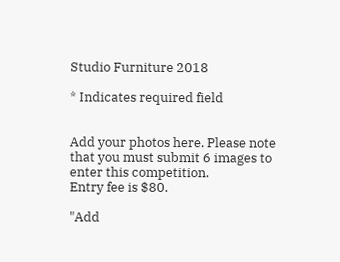Studio Furniture 2018

* Indicates required field


Add your photos here. Please note that you must submit 6 images to enter this competition.
Entry fee is $80.

"Add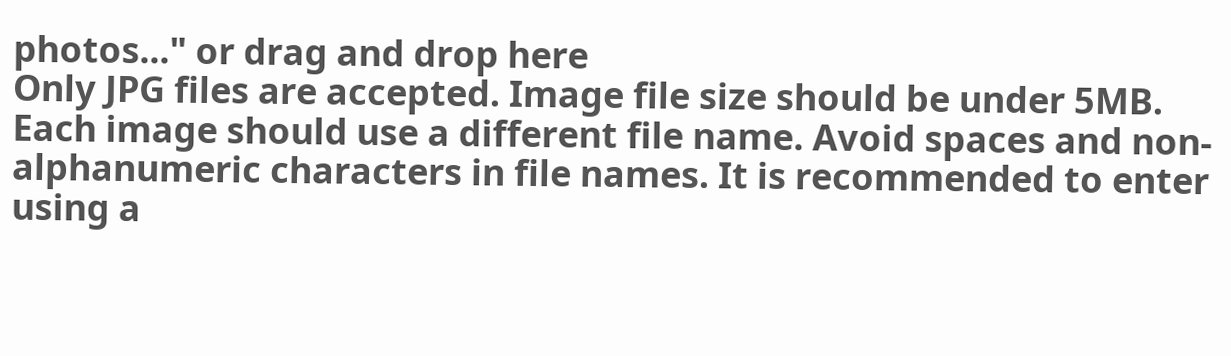photos..." or drag and drop here
Only JPG files are accepted. Image file size should be under 5MB. Each image should use a different file name. Avoid spaces and non-alphanumeric characters in file names. It is recommended to enter using a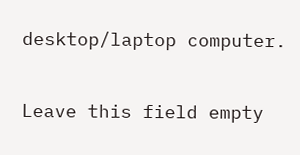desktop/laptop computer.

Leave this field empty